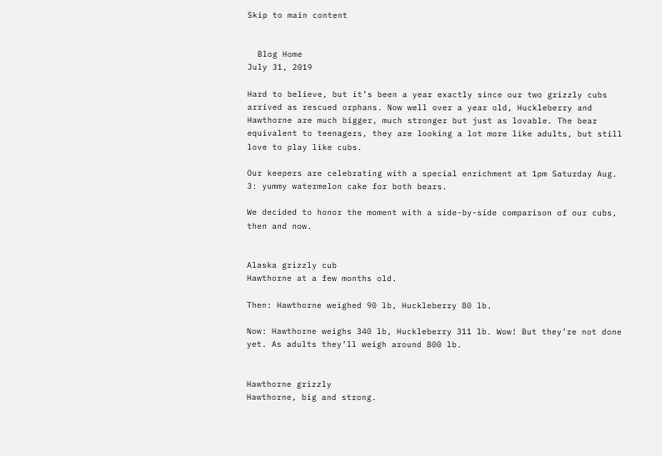Skip to main content


  Blog Home
July 31, 2019

Hard to believe, but it’s been a year exactly since our two grizzly cubs arrived as rescued orphans. Now well over a year old, Huckleberry and Hawthorne are much bigger, much stronger but just as lovable. The bear equivalent to teenagers, they are looking a lot more like adults, but still love to play like cubs.

Our keepers are celebrating with a special enrichment at 1pm Saturday Aug. 3: yummy watermelon cake for both bears.

We decided to honor the moment with a side-by-side comparison of our cubs, then and now.


Alaska grizzly cub
Hawthorne at a few months old.

Then: Hawthorne weighed 90 lb, Huckleberry 80 lb.

Now: Hawthorne weighs 340 lb, Huckleberry 311 lb. Wow! But they’re not done yet. As adults they’ll weigh around 800 lb.


Hawthorne grizzly
Hawthorne, big and strong.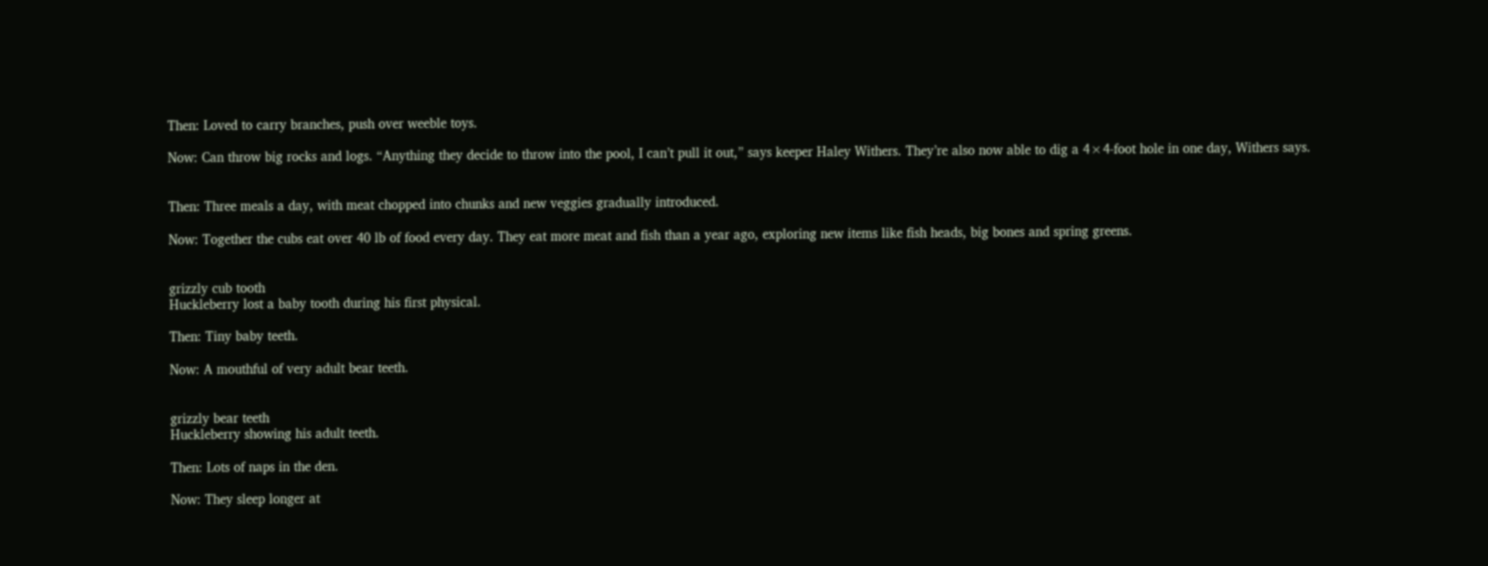Then: Loved to carry branches, push over weeble toys.

Now: Can throw big rocks and logs. “Anything they decide to throw into the pool, I can’t pull it out,” says keeper Haley Withers. They’re also now able to dig a 4×4-foot hole in one day, Withers says.


Then: Three meals a day, with meat chopped into chunks and new veggies gradually introduced.

Now: Together the cubs eat over 40 lb of food every day. They eat more meat and fish than a year ago, exploring new items like fish heads, big bones and spring greens.


grizzly cub tooth
Huckleberry lost a baby tooth during his first physical.

Then: Tiny baby teeth.

Now: A mouthful of very adult bear teeth.


grizzly bear teeth
Huckleberry showing his adult teeth.

Then: Lots of naps in the den.

Now: They sleep longer at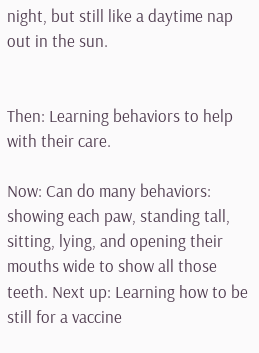night, but still like a daytime nap out in the sun.


Then: Learning behaviors to help with their care.

Now: Can do many behaviors: showing each paw, standing tall, sitting, lying, and opening their mouths wide to show all those teeth. Next up: Learning how to be still for a vaccine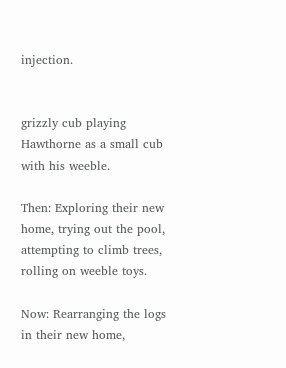injection.


grizzly cub playing
Hawthorne as a small cub with his weeble.

Then: Exploring their new home, trying out the pool, attempting to climb trees, rolling on weeble toys.

Now: Rearranging the logs in their new home,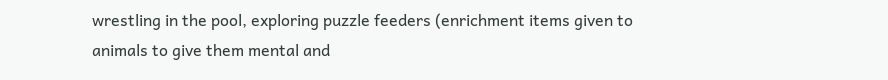wrestling in the pool, exploring puzzle feeders (enrichment items given to animals to give them mental and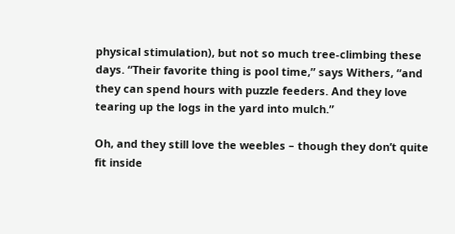physical stimulation), but not so much tree-climbing these days. “Their favorite thing is pool time,” says Withers, “and they can spend hours with puzzle feeders. And they love tearing up the logs in the yard into mulch.”

Oh, and they still love the weebles – though they don’t quite fit inside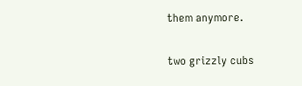them anymore.

two grizzly cubs